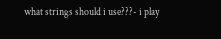what strings should i use???- i play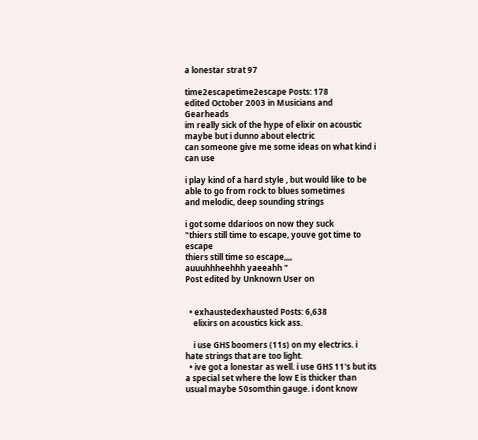a lonestar strat 97

time2escapetime2escape Posts: 178
edited October 2003 in Musicians and Gearheads
im really sick of the hype of elixir on acoustic maybe but i dunno about electric
can someone give me some ideas on what kind i can use

i play kind of a hard style , but would like to be able to go from rock to blues sometimes
and melodic, deep sounding strings

i got some ddarioos on now they suck
"thiers still time to escape, youve got time to escape
thiers still time so escape,,,,
auuuhhheehhh yaeeahh "
Post edited by Unknown User on


  • exhaustedexhausted Posts: 6,638
    elixirs on acoustics kick ass.

    i use GHS boomers (11s) on my electrics. i hate strings that are too light.
  • ive got a lonestar as well. i use GHS 11's but its a special set where the low E is thicker than usual maybe 50somthin gauge. i dont know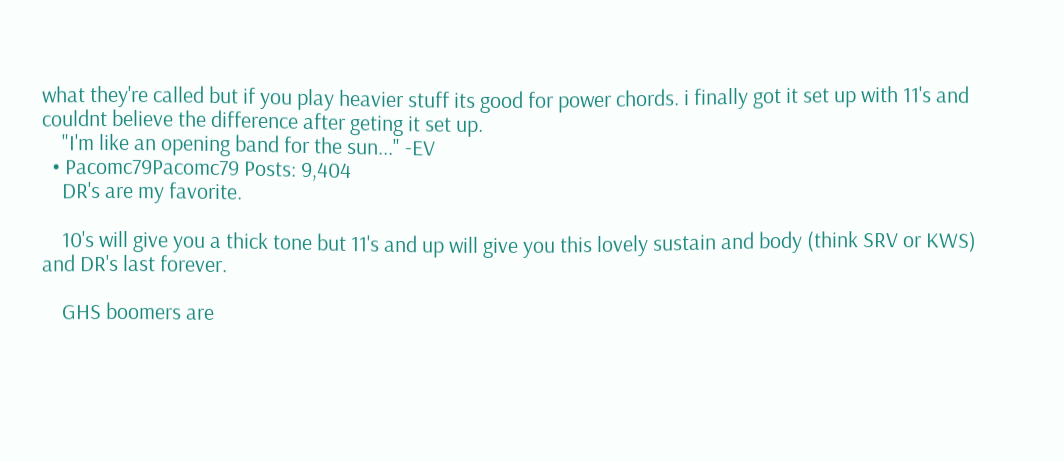what they're called but if you play heavier stuff its good for power chords. i finally got it set up with 11's and couldnt believe the difference after geting it set up.
    "I'm like an opening band for the sun..." -EV
  • Pacomc79Pacomc79 Posts: 9,404
    DR's are my favorite.

    10's will give you a thick tone but 11's and up will give you this lovely sustain and body (think SRV or KWS) and DR's last forever.

    GHS boomers are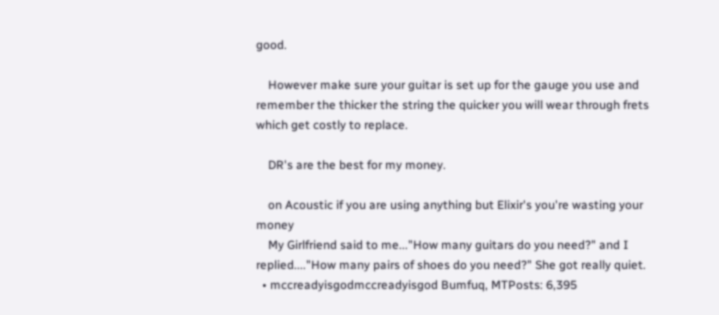good.

    However make sure your guitar is set up for the gauge you use and remember the thicker the string the quicker you will wear through frets which get costly to replace.

    DR's are the best for my money.

    on Acoustic if you are using anything but Elixir's you're wasting your money
    My Girlfriend said to me..."How many guitars do you need?" and I replied...."How many pairs of shoes do you need?" She got really quiet.
  • mccreadyisgodmccreadyisgod Bumfuq, MTPosts: 6,395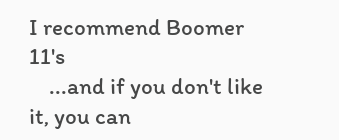I recommend Boomer 11's
    ...and if you don't like it, you can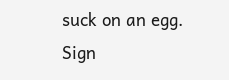suck on an egg.
Sign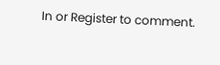In or Register to comment.